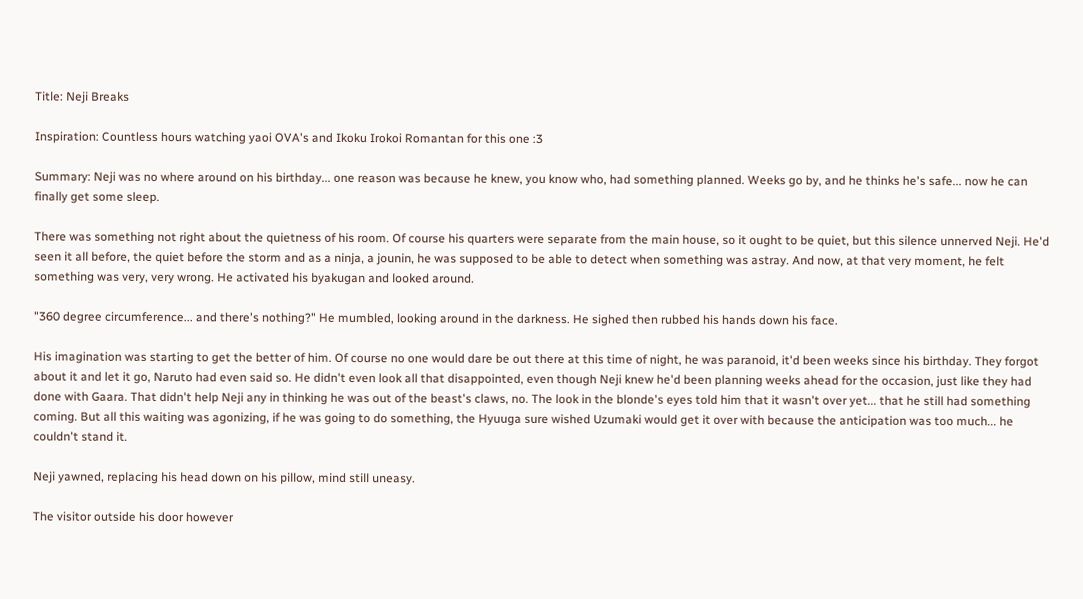Title: Neji Breaks

Inspiration: Countless hours watching yaoi OVA's and Ikoku Irokoi Romantan for this one :3

Summary: Neji was no where around on his birthday... one reason was because he knew, you know who, had something planned. Weeks go by, and he thinks he's safe... now he can finally get some sleep.

There was something not right about the quietness of his room. Of course his quarters were separate from the main house, so it ought to be quiet, but this silence unnerved Neji. He'd seen it all before, the quiet before the storm and as a ninja, a jounin, he was supposed to be able to detect when something was astray. And now, at that very moment, he felt something was very, very wrong. He activated his byakugan and looked around.

"360 degree circumference... and there's nothing?" He mumbled, looking around in the darkness. He sighed then rubbed his hands down his face.

His imagination was starting to get the better of him. Of course no one would dare be out there at this time of night, he was paranoid, it'd been weeks since his birthday. They forgot about it and let it go, Naruto had even said so. He didn't even look all that disappointed, even though Neji knew he'd been planning weeks ahead for the occasion, just like they had done with Gaara. That didn't help Neji any in thinking he was out of the beast's claws, no. The look in the blonde's eyes told him that it wasn't over yet... that he still had something coming. But all this waiting was agonizing, if he was going to do something, the Hyuuga sure wished Uzumaki would get it over with because the anticipation was too much... he couldn't stand it.

Neji yawned, replacing his head down on his pillow, mind still uneasy.

The visitor outside his door however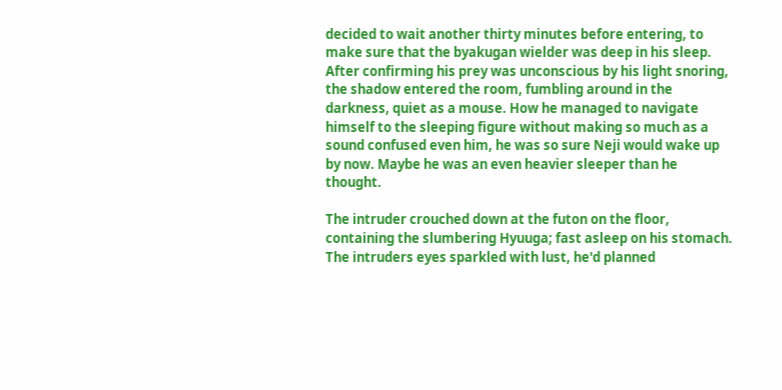decided to wait another thirty minutes before entering, to make sure that the byakugan wielder was deep in his sleep. After confirming his prey was unconscious by his light snoring, the shadow entered the room, fumbling around in the darkness, quiet as a mouse. How he managed to navigate himself to the sleeping figure without making so much as a sound confused even him, he was so sure Neji would wake up by now. Maybe he was an even heavier sleeper than he thought.

The intruder crouched down at the futon on the floor, containing the slumbering Hyuuga; fast asleep on his stomach. The intruders eyes sparkled with lust, he'd planned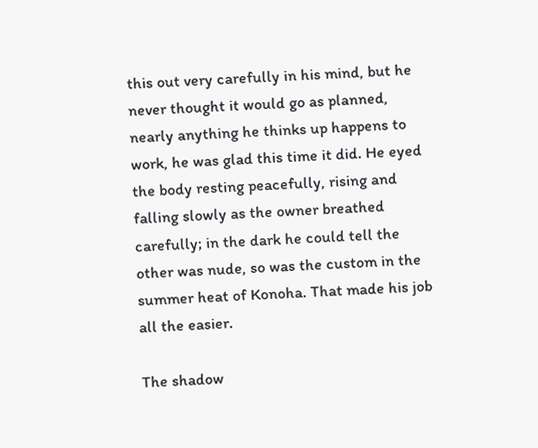this out very carefully in his mind, but he never thought it would go as planned, nearly anything he thinks up happens to work, he was glad this time it did. He eyed the body resting peacefully, rising and falling slowly as the owner breathed carefully; in the dark he could tell the other was nude, so was the custom in the summer heat of Konoha. That made his job all the easier.

The shadow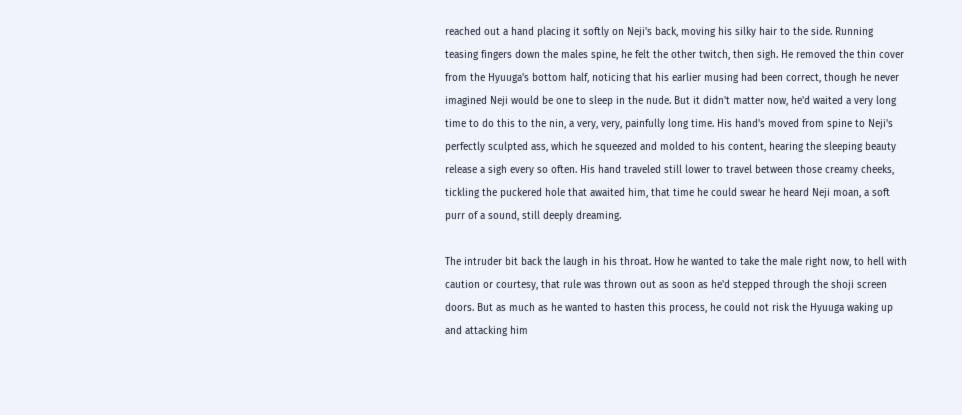reached out a hand placing it softly on Neji's back, moving his silky hair to the side. Running teasing fingers down the males spine, he felt the other twitch, then sigh. He removed the thin cover from the Hyuuga's bottom half, noticing that his earlier musing had been correct, though he never imagined Neji would be one to sleep in the nude. But it didn't matter now, he'd waited a very long time to do this to the nin, a very, very, painfully long time. His hand's moved from spine to Neji's perfectly sculpted ass, which he squeezed and molded to his content, hearing the sleeping beauty release a sigh every so often. His hand traveled still lower to travel between those creamy cheeks, tickling the puckered hole that awaited him, that time he could swear he heard Neji moan, a soft purr of a sound, still deeply dreaming.

The intruder bit back the laugh in his throat. How he wanted to take the male right now, to hell with caution or courtesy, that rule was thrown out as soon as he'd stepped through the shoji screen doors. But as much as he wanted to hasten this process, he could not risk the Hyuuga waking up and attacking him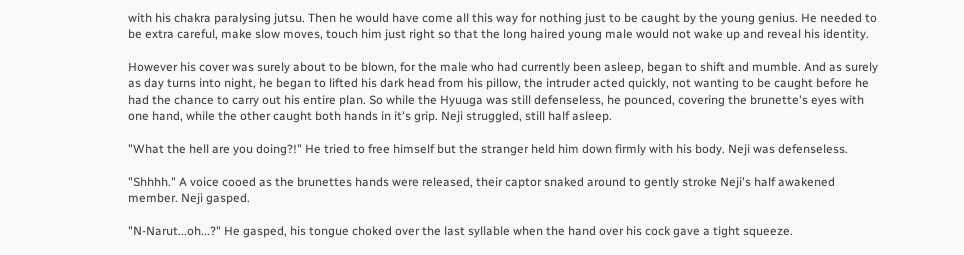with his chakra paralysing jutsu. Then he would have come all this way for nothing just to be caught by the young genius. He needed to be extra careful, make slow moves, touch him just right so that the long haired young male would not wake up and reveal his identity.

However his cover was surely about to be blown, for the male who had currently been asleep, began to shift and mumble. And as surely as day turns into night, he began to lifted his dark head from his pillow, the intruder acted quickly, not wanting to be caught before he had the chance to carry out his entire plan. So while the Hyuuga was still defenseless, he pounced, covering the brunette's eyes with one hand, while the other caught both hands in it's grip. Neji struggled, still half asleep.

"What the hell are you doing?!" He tried to free himself but the stranger held him down firmly with his body. Neji was defenseless.

"Shhhh." A voice cooed as the brunettes hands were released, their captor snaked around to gently stroke Neji's half awakened member. Neji gasped.

"N-Narut...oh...?" He gasped, his tongue choked over the last syllable when the hand over his cock gave a tight squeeze.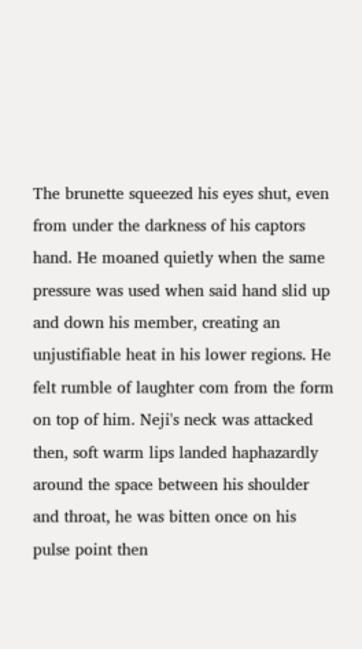The brunette squeezed his eyes shut, even from under the darkness of his captors hand. He moaned quietly when the same pressure was used when said hand slid up and down his member, creating an unjustifiable heat in his lower regions. He felt rumble of laughter com from the form on top of him. Neji's neck was attacked then, soft warm lips landed haphazardly around the space between his shoulder and throat, he was bitten once on his pulse point then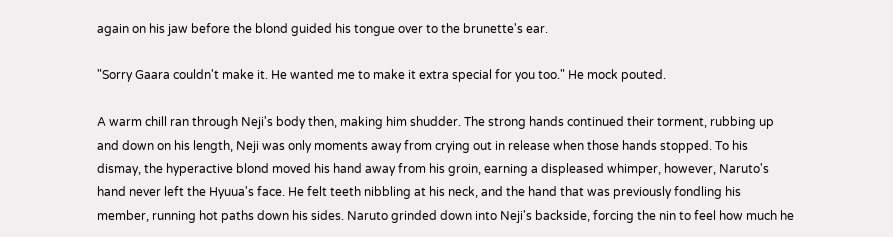again on his jaw before the blond guided his tongue over to the brunette's ear.

"Sorry Gaara couldn't make it. He wanted me to make it extra special for you too." He mock pouted.

A warm chill ran through Neji's body then, making him shudder. The strong hands continued their torment, rubbing up and down on his length, Neji was only moments away from crying out in release when those hands stopped. To his dismay, the hyperactive blond moved his hand away from his groin, earning a displeased whimper, however, Naruto's hand never left the Hyuua's face. He felt teeth nibbling at his neck, and the hand that was previously fondling his member, running hot paths down his sides. Naruto grinded down into Neji's backside, forcing the nin to feel how much he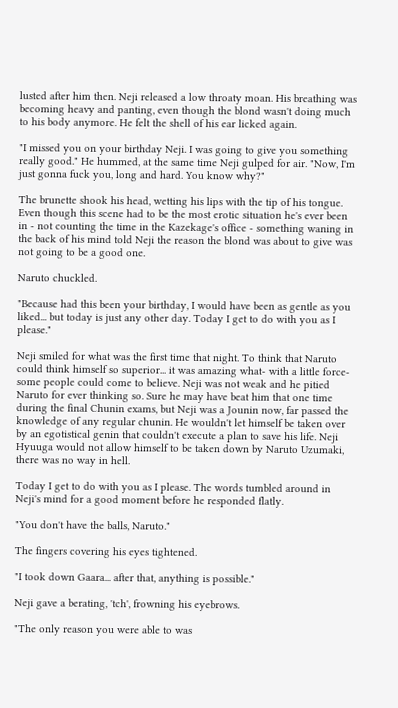lusted after him then. Neji released a low throaty moan. His breathing was becoming heavy and panting, even though the blond wasn't doing much to his body anymore. He felt the shell of his ear licked again.

"I missed you on your birthday Neji. I was going to give you something really good." He hummed, at the same time Neji gulped for air. "Now, I'm just gonna fuck you, long and hard. You know why?"

The brunette shook his head, wetting his lips with the tip of his tongue. Even though this scene had to be the most erotic situation he's ever been in - not counting the time in the Kazekage's office - something waning in the back of his mind told Neji the reason the blond was about to give was not going to be a good one.

Naruto chuckled.

"Because had this been your birthday, I would have been as gentle as you liked... but today is just any other day. Today I get to do with you as I please."

Neji smiled for what was the first time that night. To think that Naruto could think himself so superior... it was amazing what- with a little force- some people could come to believe. Neji was not weak and he pitied Naruto for ever thinking so. Sure he may have beat him that one time during the final Chunin exams, but Neji was a Jounin now, far passed the knowledge of any regular chunin. He wouldn't let himself be taken over by an egotistical genin that couldn't execute a plan to save his life. Neji Hyuuga would not allow himself to be taken down by Naruto Uzumaki, there was no way in hell.

Today I get to do with you as I please. The words tumbled around in Neji's mind for a good moment before he responded flatly.

"You don't have the balls, Naruto."

The fingers covering his eyes tightened.

"I took down Gaara... after that, anything is possible."

Neji gave a berating, 'tch', frowning his eyebrows.

"The only reason you were able to was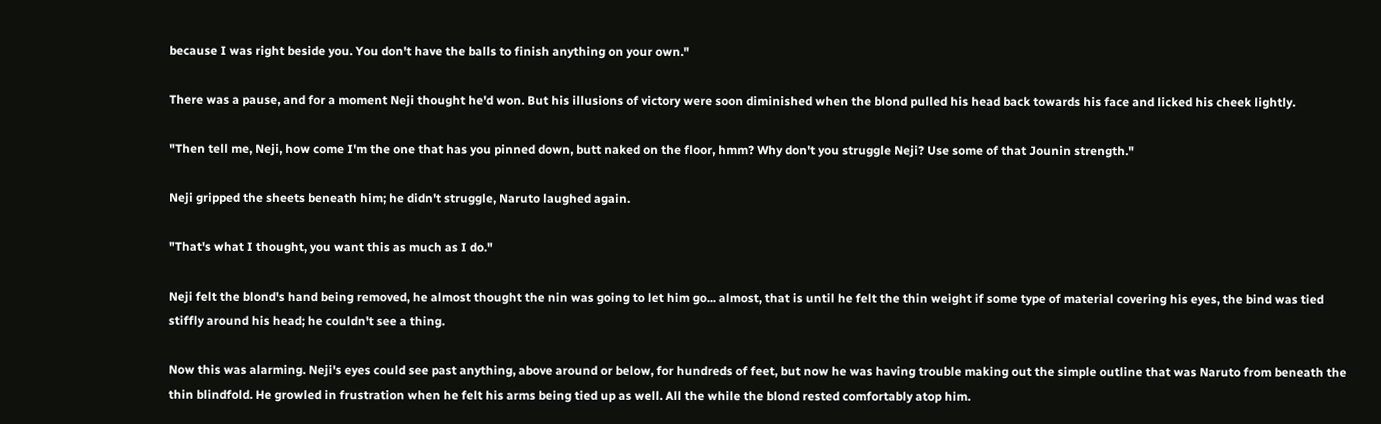because I was right beside you. You don't have the balls to finish anything on your own."

There was a pause, and for a moment Neji thought he'd won. But his illusions of victory were soon diminished when the blond pulled his head back towards his face and licked his cheek lightly.

"Then tell me, Neji, how come I'm the one that has you pinned down, butt naked on the floor, hmm? Why don't you struggle Neji? Use some of that Jounin strength."

Neji gripped the sheets beneath him; he didn't struggle, Naruto laughed again.

"That's what I thought, you want this as much as I do."

Neji felt the blond's hand being removed, he almost thought the nin was going to let him go... almost, that is until he felt the thin weight if some type of material covering his eyes, the bind was tied stiffly around his head; he couldn't see a thing.

Now this was alarming. Neji's eyes could see past anything, above around or below, for hundreds of feet, but now he was having trouble making out the simple outline that was Naruto from beneath the thin blindfold. He growled in frustration when he felt his arms being tied up as well. All the while the blond rested comfortably atop him.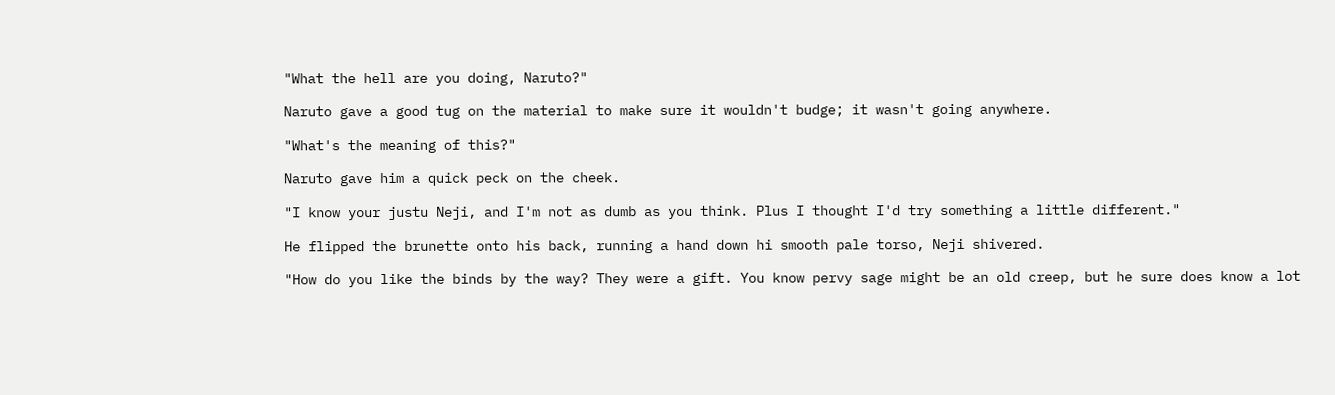"What the hell are you doing, Naruto?"

Naruto gave a good tug on the material to make sure it wouldn't budge; it wasn't going anywhere.

"What's the meaning of this?"

Naruto gave him a quick peck on the cheek.

"I know your justu Neji, and I'm not as dumb as you think. Plus I thought I'd try something a little different."

He flipped the brunette onto his back, running a hand down hi smooth pale torso, Neji shivered.

"How do you like the binds by the way? They were a gift. You know pervy sage might be an old creep, but he sure does know a lot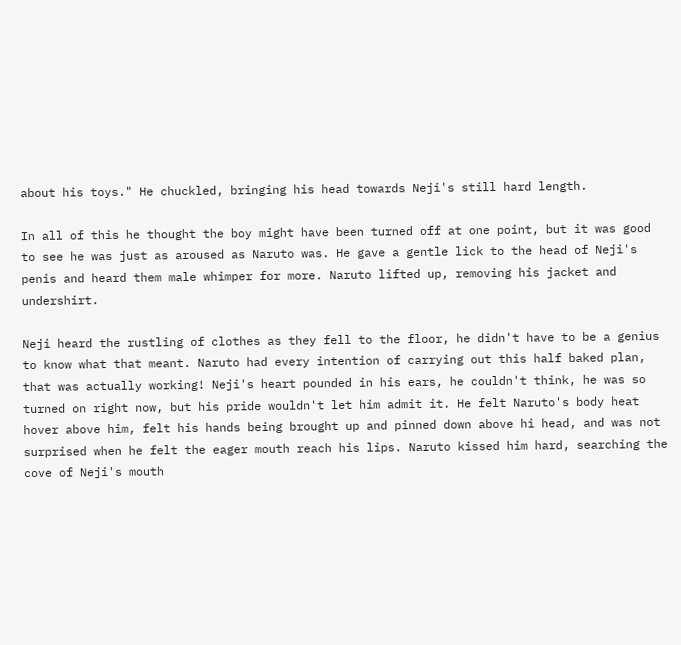about his toys." He chuckled, bringing his head towards Neji's still hard length.

In all of this he thought the boy might have been turned off at one point, but it was good to see he was just as aroused as Naruto was. He gave a gentle lick to the head of Neji's penis and heard them male whimper for more. Naruto lifted up, removing his jacket and undershirt.

Neji heard the rustling of clothes as they fell to the floor, he didn't have to be a genius to know what that meant. Naruto had every intention of carrying out this half baked plan, that was actually working! Neji's heart pounded in his ears, he couldn't think, he was so turned on right now, but his pride wouldn't let him admit it. He felt Naruto's body heat hover above him, felt his hands being brought up and pinned down above hi head, and was not surprised when he felt the eager mouth reach his lips. Naruto kissed him hard, searching the cove of Neji's mouth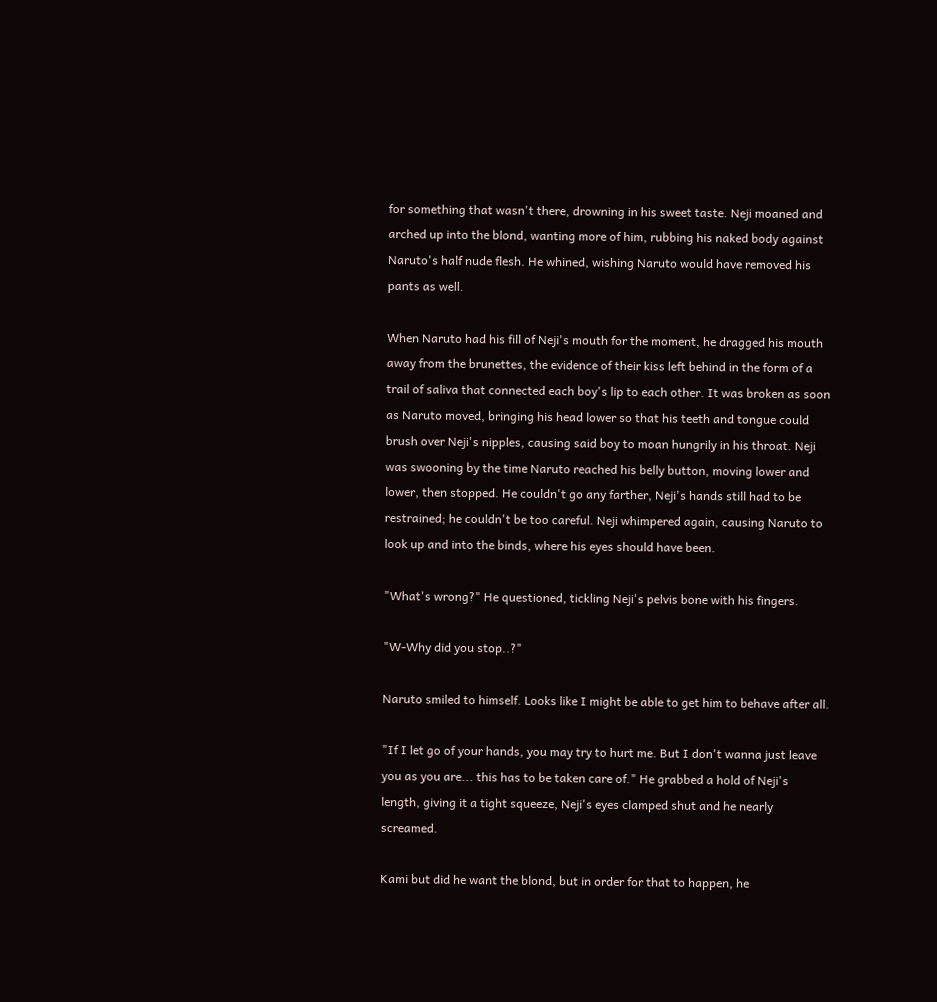for something that wasn't there, drowning in his sweet taste. Neji moaned and arched up into the blond, wanting more of him, rubbing his naked body against Naruto's half nude flesh. He whined, wishing Naruto would have removed his pants as well.

When Naruto had his fill of Neji's mouth for the moment, he dragged his mouth away from the brunettes, the evidence of their kiss left behind in the form of a trail of saliva that connected each boy's lip to each other. It was broken as soon as Naruto moved, bringing his head lower so that his teeth and tongue could brush over Neji's nipples, causing said boy to moan hungrily in his throat. Neji was swooning by the time Naruto reached his belly button, moving lower and lower, then stopped. He couldn't go any farther, Neji's hands still had to be restrained; he couldn't be too careful. Neji whimpered again, causing Naruto to look up and into the binds, where his eyes should have been.

"What's wrong?" He questioned, tickling Neji's pelvis bone with his fingers.

"W-Why did you stop..?"

Naruto smiled to himself. Looks like I might be able to get him to behave after all.

"If I let go of your hands, you may try to hurt me. But I don't wanna just leave you as you are... this has to be taken care of." He grabbed a hold of Neji's length, giving it a tight squeeze, Neji's eyes clamped shut and he nearly screamed.

Kami but did he want the blond, but in order for that to happen, he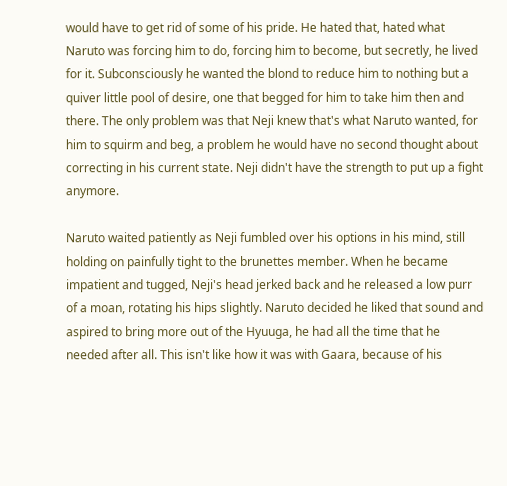would have to get rid of some of his pride. He hated that, hated what Naruto was forcing him to do, forcing him to become, but secretly, he lived for it. Subconsciously he wanted the blond to reduce him to nothing but a quiver little pool of desire, one that begged for him to take him then and there. The only problem was that Neji knew that's what Naruto wanted, for him to squirm and beg, a problem he would have no second thought about correcting in his current state. Neji didn't have the strength to put up a fight anymore.

Naruto waited patiently as Neji fumbled over his options in his mind, still holding on painfully tight to the brunettes member. When he became impatient and tugged, Neji's head jerked back and he released a low purr of a moan, rotating his hips slightly. Naruto decided he liked that sound and aspired to bring more out of the Hyuuga, he had all the time that he needed after all. This isn't like how it was with Gaara, because of his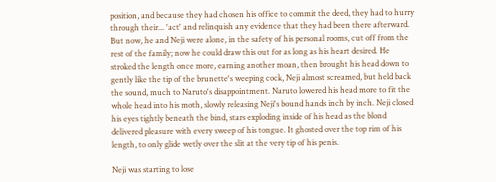position, and because they had chosen his office to commit the deed, they had to hurry through their... 'act' and relinquish any evidence that they had been there afterward. But now, he and Neji were alone, in the safety of his personal rooms, cut off from the rest of the family; now he could draw this out for as long as his heart desired. He stroked the length once more, earning another moan, then brought his head down to gently like the tip of the brunette's weeping cock, Neji almost screamed, but held back the sound, much to Naruto's disappointment. Naruto lowered his head more to fit the whole head into his moth, slowly releasing Neji's bound hands inch by inch. Neji closed his eyes tightly beneath the bind, stars exploding inside of his head as the blond delivered pleasure with every sweep of his tongue. It ghosted over the top rim of his length, to only glide wetly over the slit at the very tip of his penis.

Neji was starting to lose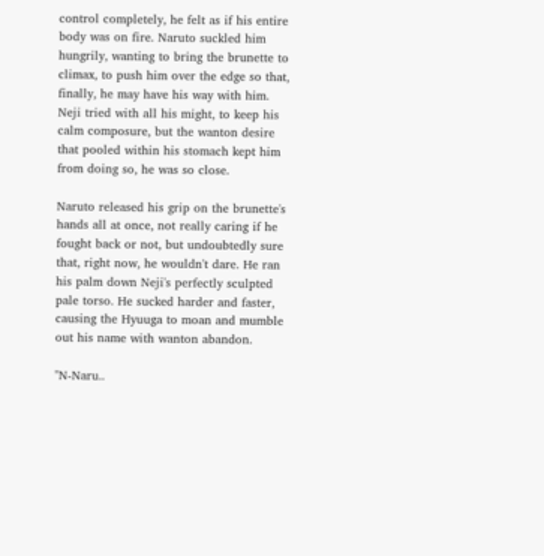control completely, he felt as if his entire body was on fire. Naruto suckled him hungrily, wanting to bring the brunette to climax, to push him over the edge so that, finally, he may have his way with him. Neji tried with all his might, to keep his calm composure, but the wanton desire that pooled within his stomach kept him from doing so, he was so close.

Naruto released his grip on the brunette's hands all at once, not really caring if he fought back or not, but undoubtedly sure that, right now, he wouldn't dare. He ran his palm down Neji's perfectly sculpted pale torso. He sucked harder and faster, causing the Hyuuga to moan and mumble out his name with wanton abandon.

"N-Naru..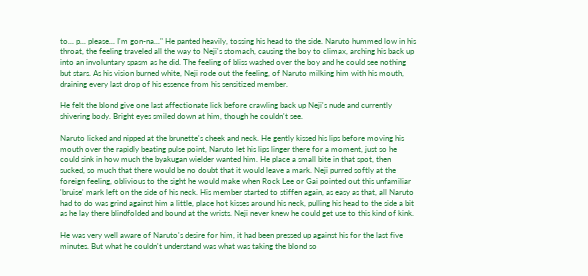to... p... please... I'm gon-na..." He panted heavily, tossing his head to the side. Naruto hummed low in his throat, the feeling traveled all the way to Neji's stomach, causing the boy to climax, arching his back up into an involuntary spasm as he did. The feeling of bliss washed over the boy and he could see nothing but stars. As his vision burned white, Neji rode out the feeling, of Naruto milking him with his mouth, draining every last drop of his essence from his sensitized member.

He felt the blond give one last affectionate lick before crawling back up Neji's nude and currently shivering body. Bright eyes smiled down at him, though he couldn't see.

Naruto licked and nipped at the brunette's cheek and neck. He gently kissed his lips before moving his mouth over the rapidly beating pulse point, Naruto let his lips linger there for a moment, just so he could sink in how much the byakugan wielder wanted him. He place a small bite in that spot, then sucked, so much that there would be no doubt that it would leave a mark. Neji purred softly at the foreign feeling, oblivious to the sight he would make when Rock Lee or Gai pointed out this unfamiliar 'bruise' mark left on the side of his neck. His member started to stiffen again, as easy as that, all Naruto had to do was grind against him a little, place hot kisses around his neck, pulling his head to the side a bit as he lay there blindfolded and bound at the wrists. Neji never knew he could get use to this kind of kink.

He was very well aware of Naruto's desire for him, it had been pressed up against his for the last five minutes. But what he couldn't understand was what was taking the blond so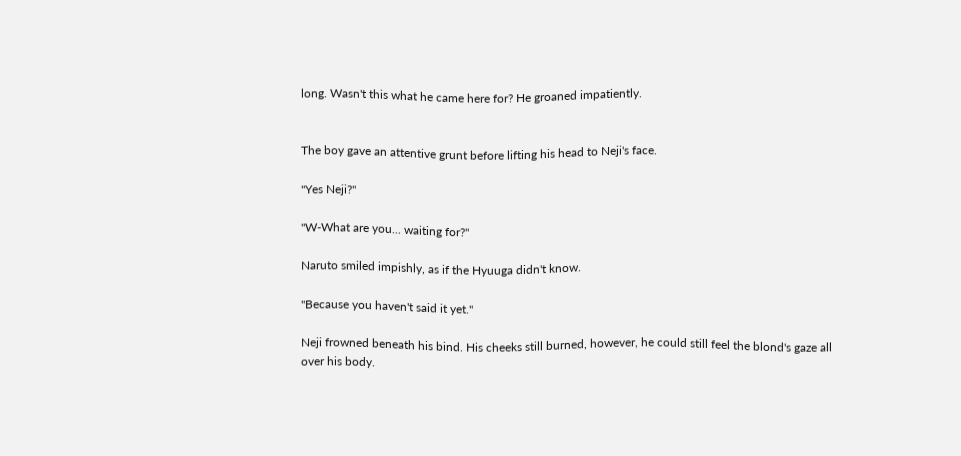long. Wasn't this what he came here for? He groaned impatiently.


The boy gave an attentive grunt before lifting his head to Neji's face.

"Yes Neji?"

"W-What are you... waiting for?"

Naruto smiled impishly, as if the Hyuuga didn't know.

"Because you haven't said it yet."

Neji frowned beneath his bind. His cheeks still burned, however, he could still feel the blond's gaze all over his body.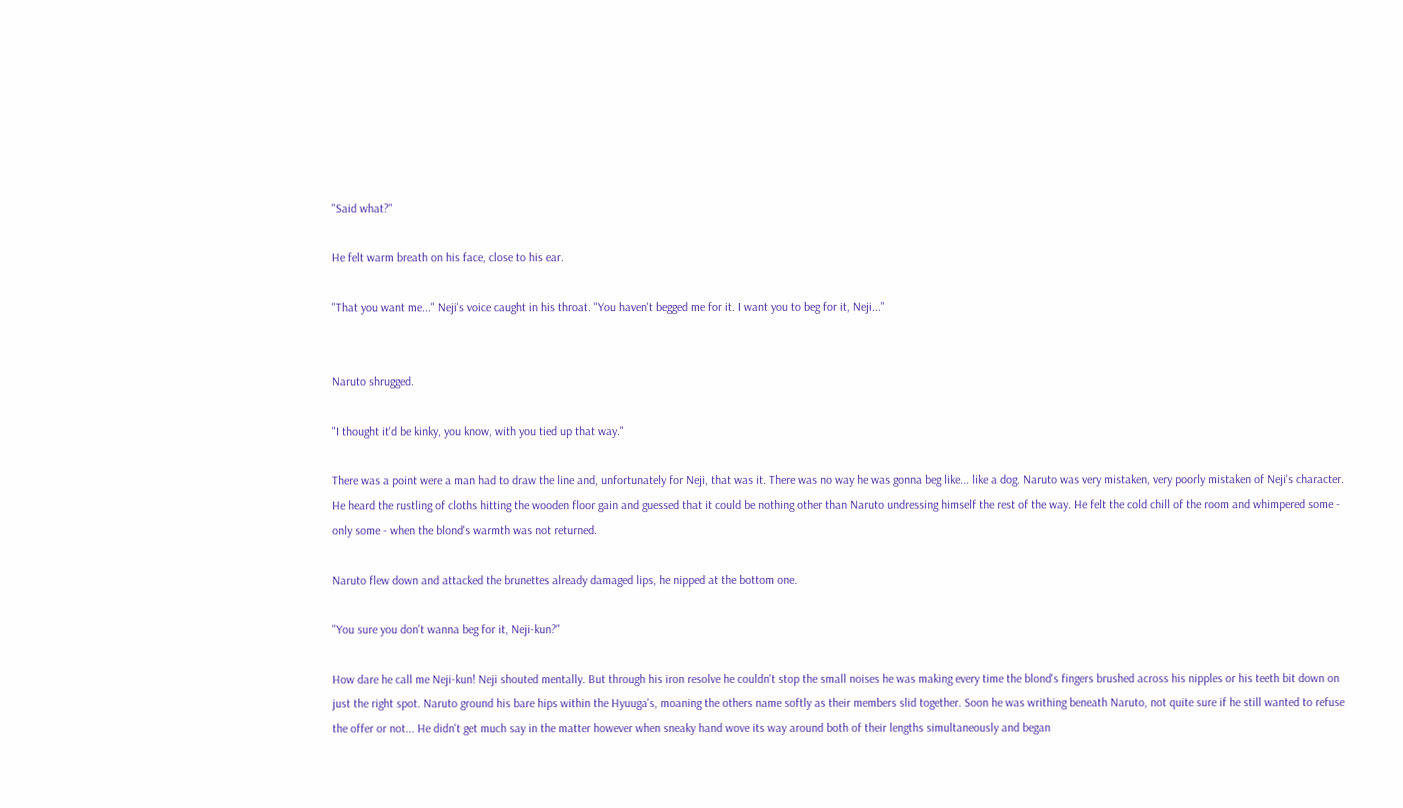"Said what?"

He felt warm breath on his face, close to his ear.

"That you want me..." Neji's voice caught in his throat. "You haven't begged me for it. I want you to beg for it, Neji..."


Naruto shrugged.

"I thought it'd be kinky, you know, with you tied up that way."

There was a point were a man had to draw the line and, unfortunately for Neji, that was it. There was no way he was gonna beg like... like a dog. Naruto was very mistaken, very poorly mistaken of Neji's character. He heard the rustling of cloths hitting the wooden floor gain and guessed that it could be nothing other than Naruto undressing himself the rest of the way. He felt the cold chill of the room and whimpered some - only some - when the blond's warmth was not returned.

Naruto flew down and attacked the brunettes already damaged lips, he nipped at the bottom one.

"You sure you don't wanna beg for it, Neji-kun?"

How dare he call me Neji-kun! Neji shouted mentally. But through his iron resolve he couldn't stop the small noises he was making every time the blond's fingers brushed across his nipples or his teeth bit down on just the right spot. Naruto ground his bare hips within the Hyuuga's, moaning the others name softly as their members slid together. Soon he was writhing beneath Naruto, not quite sure if he still wanted to refuse the offer or not... He didn't get much say in the matter however when sneaky hand wove its way around both of their lengths simultaneously and began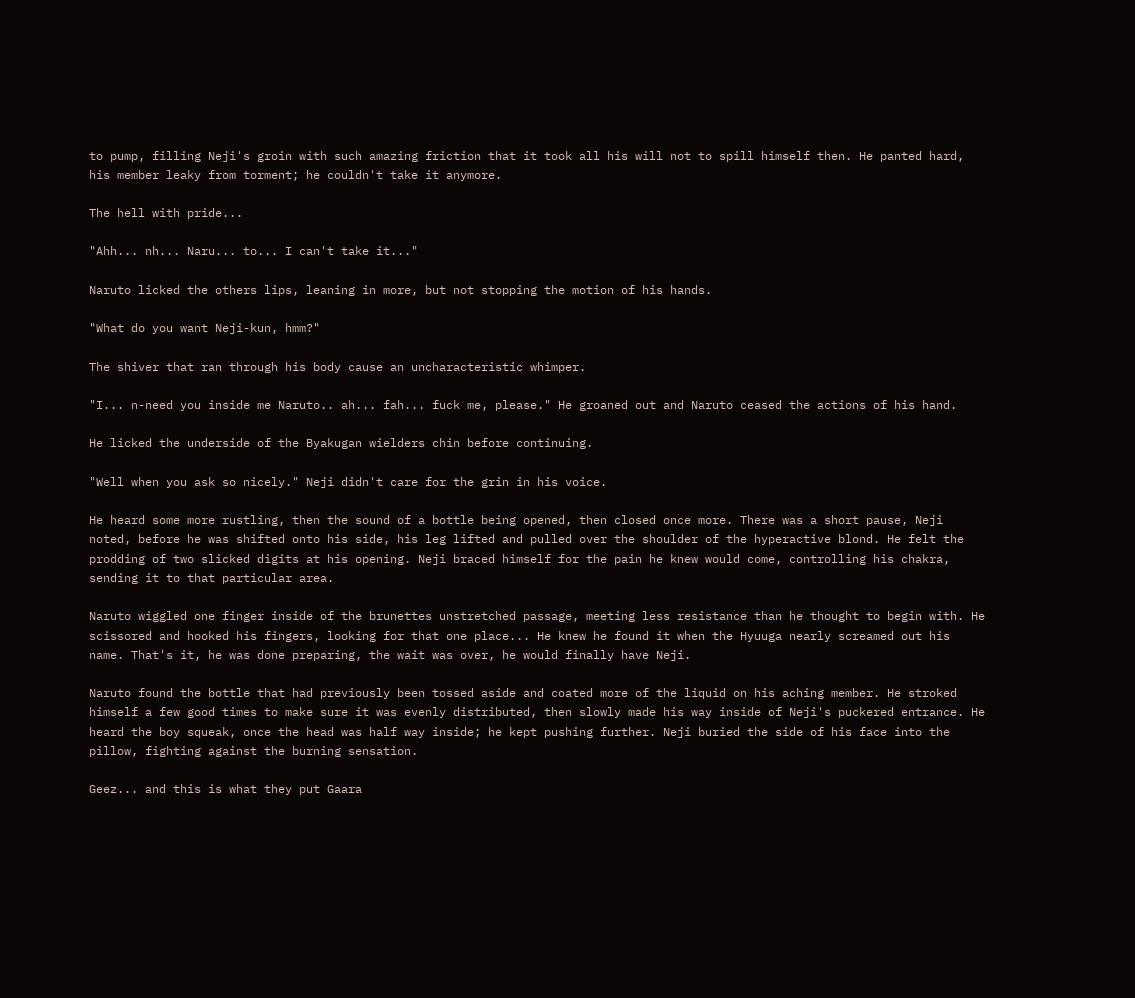to pump, filling Neji's groin with such amazing friction that it took all his will not to spill himself then. He panted hard, his member leaky from torment; he couldn't take it anymore.

The hell with pride...

"Ahh... nh... Naru... to... I can't take it..."

Naruto licked the others lips, leaning in more, but not stopping the motion of his hands.

"What do you want Neji-kun, hmm?"

The shiver that ran through his body cause an uncharacteristic whimper.

"I... n-need you inside me Naruto.. ah... fah... fuck me, please." He groaned out and Naruto ceased the actions of his hand.

He licked the underside of the Byakugan wielders chin before continuing.

"Well when you ask so nicely." Neji didn't care for the grin in his voice.

He heard some more rustling, then the sound of a bottle being opened, then closed once more. There was a short pause, Neji noted, before he was shifted onto his side, his leg lifted and pulled over the shoulder of the hyperactive blond. He felt the prodding of two slicked digits at his opening. Neji braced himself for the pain he knew would come, controlling his chakra, sending it to that particular area.

Naruto wiggled one finger inside of the brunettes unstretched passage, meeting less resistance than he thought to begin with. He scissored and hooked his fingers, looking for that one place... He knew he found it when the Hyuuga nearly screamed out his name. That's it, he was done preparing, the wait was over, he would finally have Neji.

Naruto found the bottle that had previously been tossed aside and coated more of the liquid on his aching member. He stroked himself a few good times to make sure it was evenly distributed, then slowly made his way inside of Neji's puckered entrance. He heard the boy squeak, once the head was half way inside; he kept pushing further. Neji buried the side of his face into the pillow, fighting against the burning sensation.

Geez... and this is what they put Gaara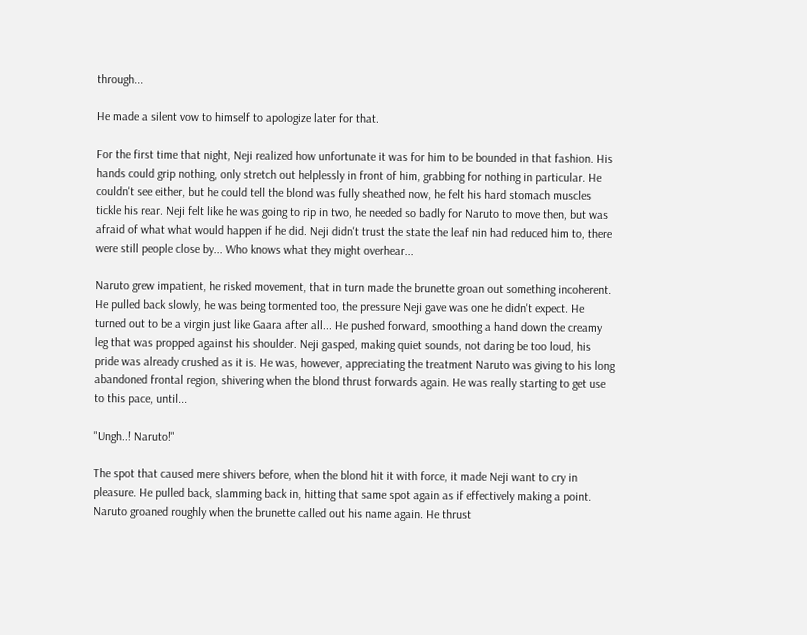through...

He made a silent vow to himself to apologize later for that.

For the first time that night, Neji realized how unfortunate it was for him to be bounded in that fashion. His hands could grip nothing, only stretch out helplessly in front of him, grabbing for nothing in particular. He couldn't see either, but he could tell the blond was fully sheathed now, he felt his hard stomach muscles tickle his rear. Neji felt like he was going to rip in two, he needed so badly for Naruto to move then, but was afraid of what what would happen if he did. Neji didn't trust the state the leaf nin had reduced him to, there were still people close by... Who knows what they might overhear...

Naruto grew impatient, he risked movement, that in turn made the brunette groan out something incoherent. He pulled back slowly, he was being tormented too, the pressure Neji gave was one he didn't expect. He turned out to be a virgin just like Gaara after all... He pushed forward, smoothing a hand down the creamy leg that was propped against his shoulder. Neji gasped, making quiet sounds, not daring be too loud, his pride was already crushed as it is. He was, however, appreciating the treatment Naruto was giving to his long abandoned frontal region, shivering when the blond thrust forwards again. He was really starting to get use to this pace, until...

"Ungh..! Naruto!"

The spot that caused mere shivers before, when the blond hit it with force, it made Neji want to cry in pleasure. He pulled back, slamming back in, hitting that same spot again as if effectively making a point. Naruto groaned roughly when the brunette called out his name again. He thrust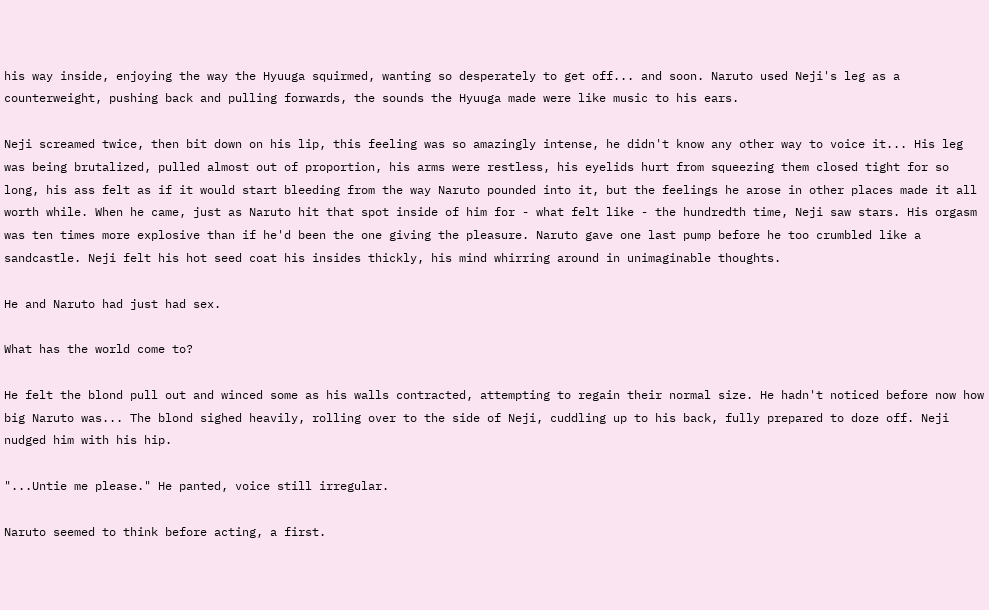his way inside, enjoying the way the Hyuuga squirmed, wanting so desperately to get off... and soon. Naruto used Neji's leg as a counterweight, pushing back and pulling forwards, the sounds the Hyuuga made were like music to his ears.

Neji screamed twice, then bit down on his lip, this feeling was so amazingly intense, he didn't know any other way to voice it... His leg was being brutalized, pulled almost out of proportion, his arms were restless, his eyelids hurt from squeezing them closed tight for so long, his ass felt as if it would start bleeding from the way Naruto pounded into it, but the feelings he arose in other places made it all worth while. When he came, just as Naruto hit that spot inside of him for - what felt like - the hundredth time, Neji saw stars. His orgasm was ten times more explosive than if he'd been the one giving the pleasure. Naruto gave one last pump before he too crumbled like a sandcastle. Neji felt his hot seed coat his insides thickly, his mind whirring around in unimaginable thoughts.

He and Naruto had just had sex.

What has the world come to?

He felt the blond pull out and winced some as his walls contracted, attempting to regain their normal size. He hadn't noticed before now how big Naruto was... The blond sighed heavily, rolling over to the side of Neji, cuddling up to his back, fully prepared to doze off. Neji nudged him with his hip.

"...Untie me please." He panted, voice still irregular.

Naruto seemed to think before acting, a first.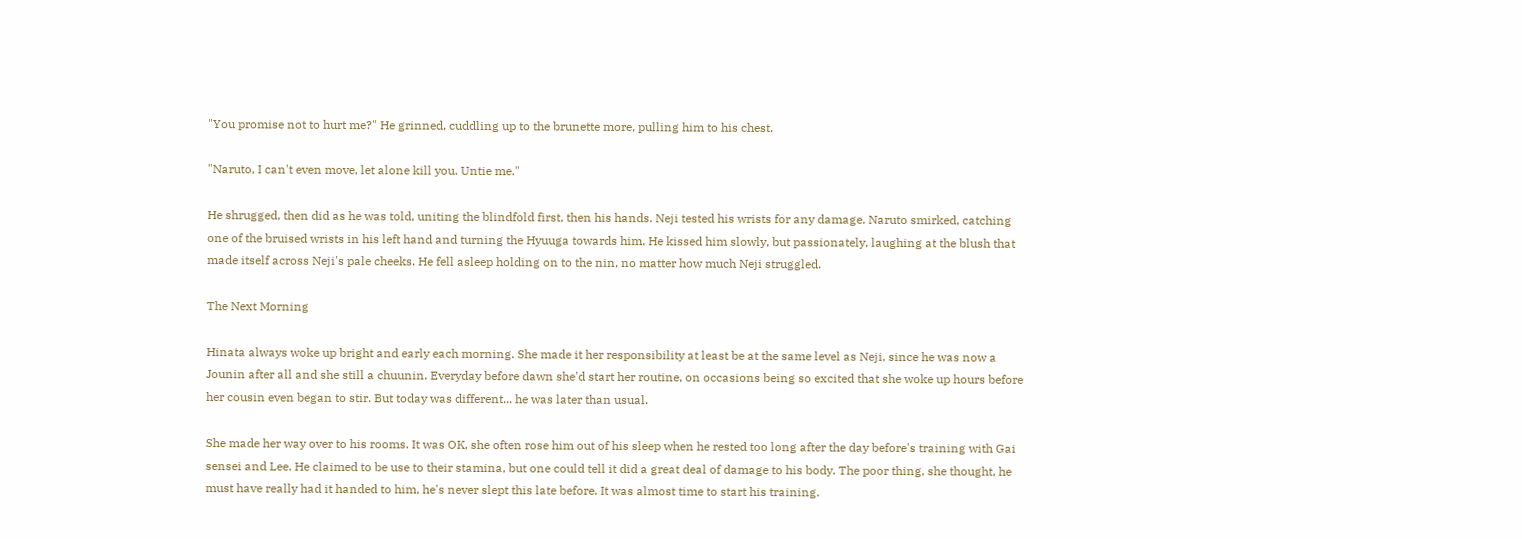"You promise not to hurt me?" He grinned, cuddling up to the brunette more, pulling him to his chest.

"Naruto, I can't even move, let alone kill you. Untie me."

He shrugged, then did as he was told, uniting the blindfold first, then his hands. Neji tested his wrists for any damage. Naruto smirked, catching one of the bruised wrists in his left hand and turning the Hyuuga towards him. He kissed him slowly, but passionately, laughing at the blush that made itself across Neji's pale cheeks. He fell asleep holding on to the nin, no matter how much Neji struggled.

The Next Morning

Hinata always woke up bright and early each morning. She made it her responsibility at least be at the same level as Neji, since he was now a Jounin after all and she still a chuunin. Everyday before dawn she'd start her routine, on occasions being so excited that she woke up hours before her cousin even began to stir. But today was different... he was later than usual.

She made her way over to his rooms. It was OK, she often rose him out of his sleep when he rested too long after the day before's training with Gai sensei and Lee. He claimed to be use to their stamina, but one could tell it did a great deal of damage to his body. The poor thing, she thought, he must have really had it handed to him, he's never slept this late before. It was almost time to start his training.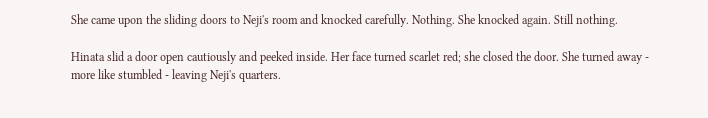She came upon the sliding doors to Neji's room and knocked carefully. Nothing. She knocked again. Still nothing.

Hinata slid a door open cautiously and peeked inside. Her face turned scarlet red; she closed the door. She turned away - more like stumbled - leaving Neji's quarters.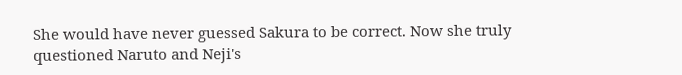She would have never guessed Sakura to be correct. Now she truly questioned Naruto and Neji's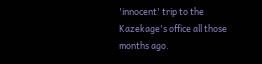'innocent' trip to the Kazekage's office all those months ago.